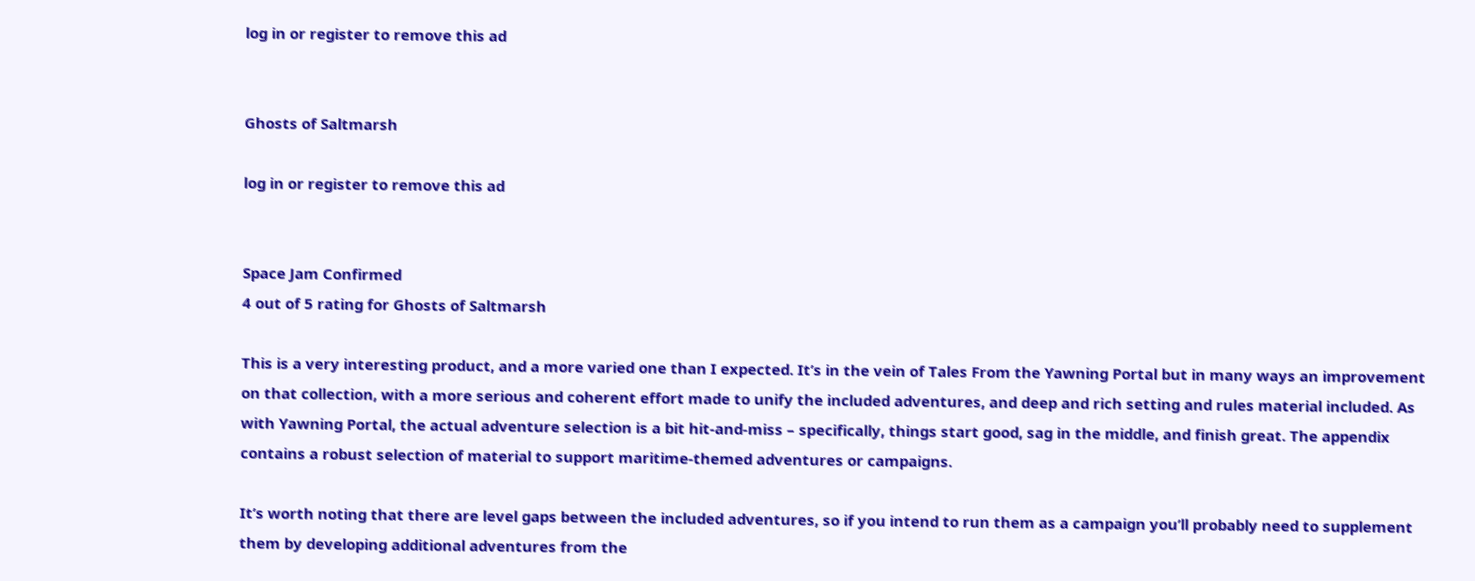log in or register to remove this ad


Ghosts of Saltmarsh

log in or register to remove this ad


Space Jam Confirmed
4 out of 5 rating for Ghosts of Saltmarsh

This is a very interesting product, and a more varied one than I expected. It’s in the vein of Tales From the Yawning Portal but in many ways an improvement on that collection, with a more serious and coherent effort made to unify the included adventures, and deep and rich setting and rules material included. As with Yawning Portal, the actual adventure selection is a bit hit-and-miss – specifically, things start good, sag in the middle, and finish great. The appendix contains a robust selection of material to support maritime-themed adventures or campaigns.

It’s worth noting that there are level gaps between the included adventures, so if you intend to run them as a campaign you’ll probably need to supplement them by developing additional adventures from the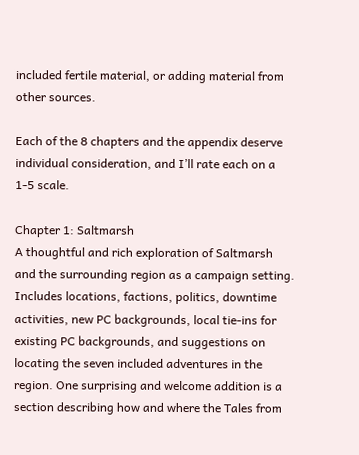included fertile material, or adding material from other sources.

Each of the 8 chapters and the appendix deserve individual consideration, and I’ll rate each on a 1-5 scale.

Chapter 1: Saltmarsh
A thoughtful and rich exploration of Saltmarsh and the surrounding region as a campaign setting. Includes locations, factions, politics, downtime activities, new PC backgrounds, local tie-ins for existing PC backgrounds, and suggestions on locating the seven included adventures in the region. One surprising and welcome addition is a section describing how and where the Tales from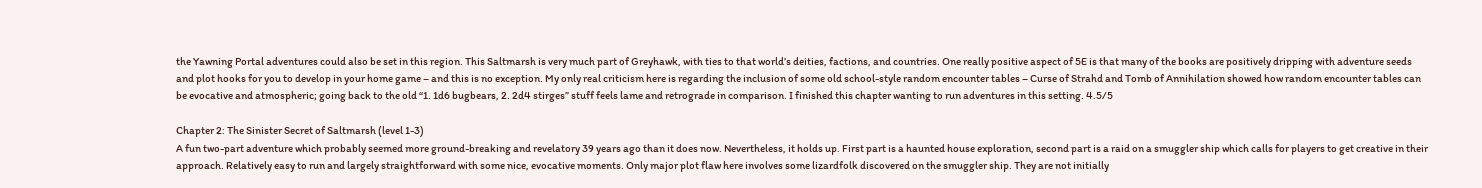the Yawning Portal adventures could also be set in this region. This Saltmarsh is very much part of Greyhawk, with ties to that world’s deities, factions, and countries. One really positive aspect of 5E is that many of the books are positively dripping with adventure seeds and plot hooks for you to develop in your home game – and this is no exception. My only real criticism here is regarding the inclusion of some old school-style random encounter tables – Curse of Strahd and Tomb of Annihilation showed how random encounter tables can be evocative and atmospheric; going back to the old “1. 1d6 bugbears, 2. 2d4 stirges” stuff feels lame and retrograde in comparison. I finished this chapter wanting to run adventures in this setting. 4.5/5

Chapter 2: The Sinister Secret of Saltmarsh (level 1-3)
A fun two-part adventure which probably seemed more ground-breaking and revelatory 39 years ago than it does now. Nevertheless, it holds up. First part is a haunted house exploration, second part is a raid on a smuggler ship which calls for players to get creative in their approach. Relatively easy to run and largely straightforward with some nice, evocative moments. Only major plot flaw here involves some lizardfolk discovered on the smuggler ship. They are not initially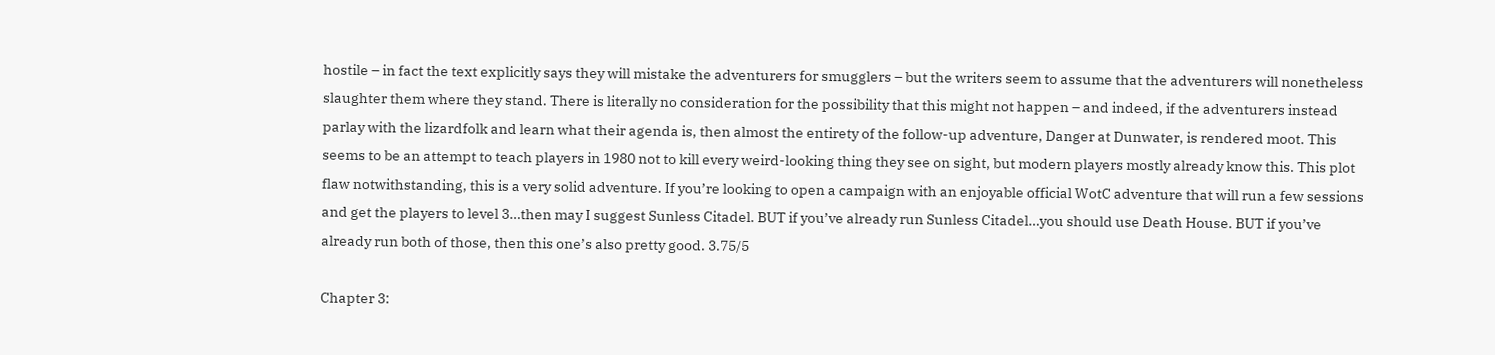hostile – in fact the text explicitly says they will mistake the adventurers for smugglers – but the writers seem to assume that the adventurers will nonetheless slaughter them where they stand. There is literally no consideration for the possibility that this might not happen – and indeed, if the adventurers instead parlay with the lizardfolk and learn what their agenda is, then almost the entirety of the follow-up adventure, Danger at Dunwater, is rendered moot. This seems to be an attempt to teach players in 1980 not to kill every weird-looking thing they see on sight, but modern players mostly already know this. This plot flaw notwithstanding, this is a very solid adventure. If you’re looking to open a campaign with an enjoyable official WotC adventure that will run a few sessions and get the players to level 3…then may I suggest Sunless Citadel. BUT if you’ve already run Sunless Citadel…you should use Death House. BUT if you’ve already run both of those, then this one’s also pretty good. 3.75/5

Chapter 3: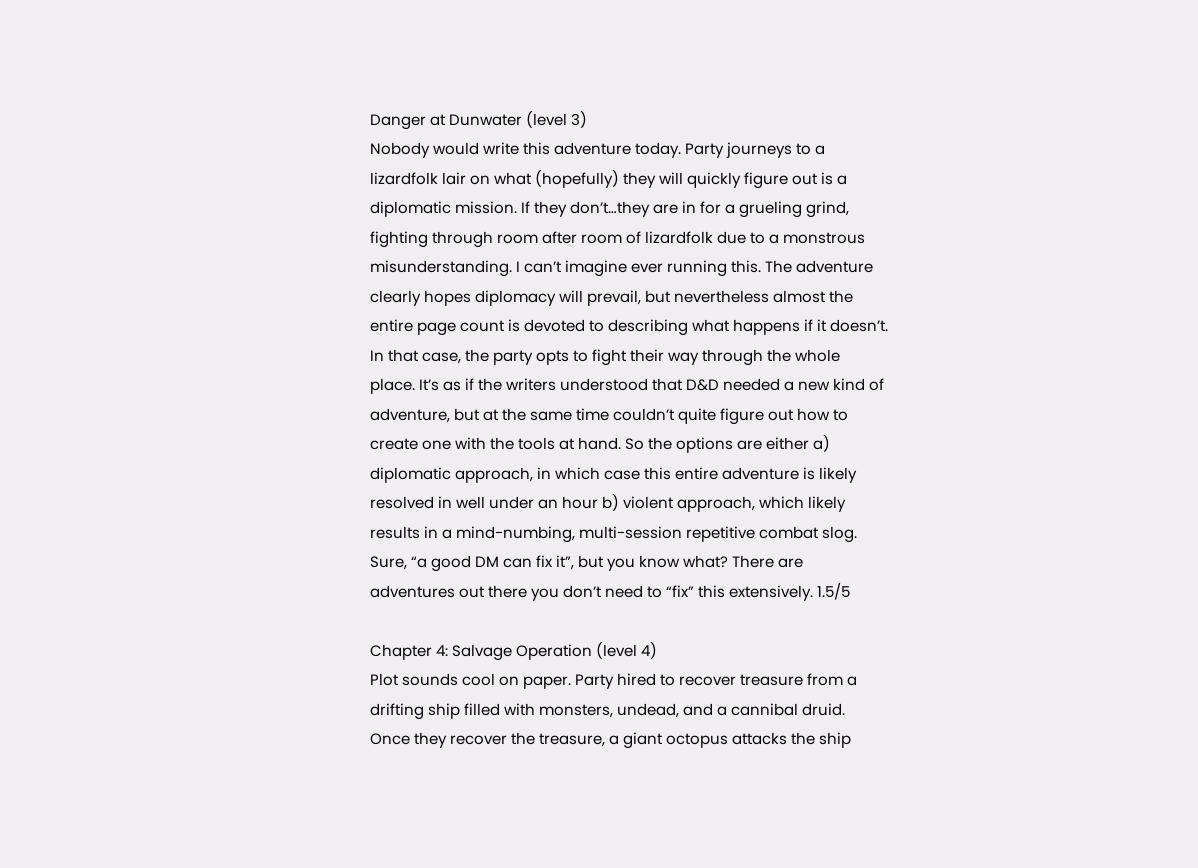Danger at Dunwater (level 3)
Nobody would write this adventure today. Party journeys to a lizardfolk lair on what (hopefully) they will quickly figure out is a diplomatic mission. If they don’t…they are in for a grueling grind, fighting through room after room of lizardfolk due to a monstrous misunderstanding. I can’t imagine ever running this. The adventure clearly hopes diplomacy will prevail, but nevertheless almost the entire page count is devoted to describing what happens if it doesn’t. In that case, the party opts to fight their way through the whole place. It’s as if the writers understood that D&D needed a new kind of adventure, but at the same time couldn’t quite figure out how to create one with the tools at hand. So the options are either a) diplomatic approach, in which case this entire adventure is likely resolved in well under an hour b) violent approach, which likely results in a mind-numbing, multi-session repetitive combat slog. Sure, “a good DM can fix it”, but you know what? There are adventures out there you don’t need to “fix” this extensively. 1.5/5

Chapter 4: Salvage Operation (level 4)
Plot sounds cool on paper. Party hired to recover treasure from a drifting ship filled with monsters, undead, and a cannibal druid. Once they recover the treasure, a giant octopus attacks the ship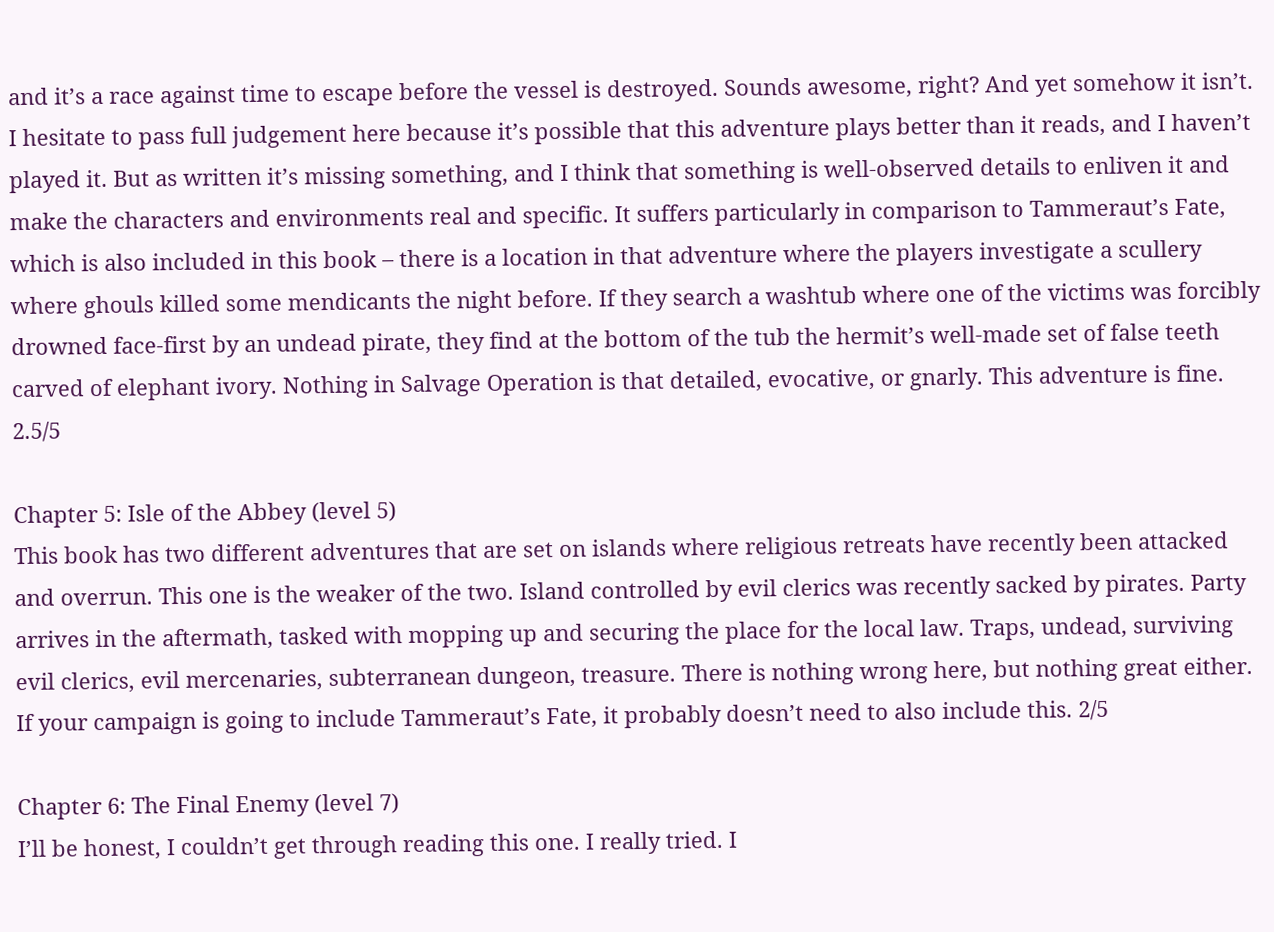and it’s a race against time to escape before the vessel is destroyed. Sounds awesome, right? And yet somehow it isn’t. I hesitate to pass full judgement here because it’s possible that this adventure plays better than it reads, and I haven’t played it. But as written it’s missing something, and I think that something is well-observed details to enliven it and make the characters and environments real and specific. It suffers particularly in comparison to Tammeraut’s Fate, which is also included in this book – there is a location in that adventure where the players investigate a scullery where ghouls killed some mendicants the night before. If they search a washtub where one of the victims was forcibly drowned face-first by an undead pirate, they find at the bottom of the tub the hermit’s well-made set of false teeth carved of elephant ivory. Nothing in Salvage Operation is that detailed, evocative, or gnarly. This adventure is fine. 2.5/5

Chapter 5: Isle of the Abbey (level 5)
This book has two different adventures that are set on islands where religious retreats have recently been attacked and overrun. This one is the weaker of the two. Island controlled by evil clerics was recently sacked by pirates. Party arrives in the aftermath, tasked with mopping up and securing the place for the local law. Traps, undead, surviving evil clerics, evil mercenaries, subterranean dungeon, treasure. There is nothing wrong here, but nothing great either. If your campaign is going to include Tammeraut’s Fate, it probably doesn’t need to also include this. 2/5

Chapter 6: The Final Enemy (level 7)
I’ll be honest, I couldn’t get through reading this one. I really tried. I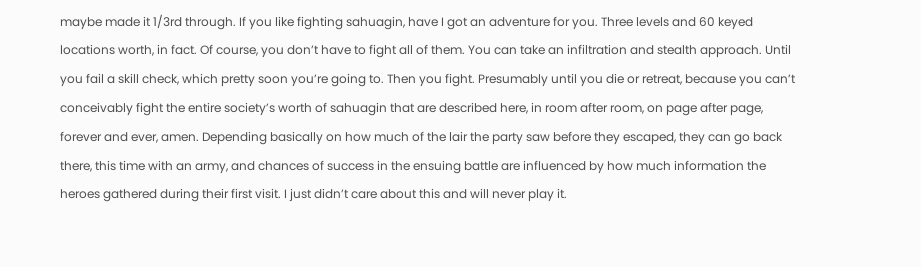maybe made it 1/3rd through. If you like fighting sahuagin, have I got an adventure for you. Three levels and 60 keyed locations worth, in fact. Of course, you don’t have to fight all of them. You can take an infiltration and stealth approach. Until you fail a skill check, which pretty soon you’re going to. Then you fight. Presumably until you die or retreat, because you can’t conceivably fight the entire society’s worth of sahuagin that are described here, in room after room, on page after page, forever and ever, amen. Depending basically on how much of the lair the party saw before they escaped, they can go back there, this time with an army, and chances of success in the ensuing battle are influenced by how much information the heroes gathered during their first visit. I just didn’t care about this and will never play it.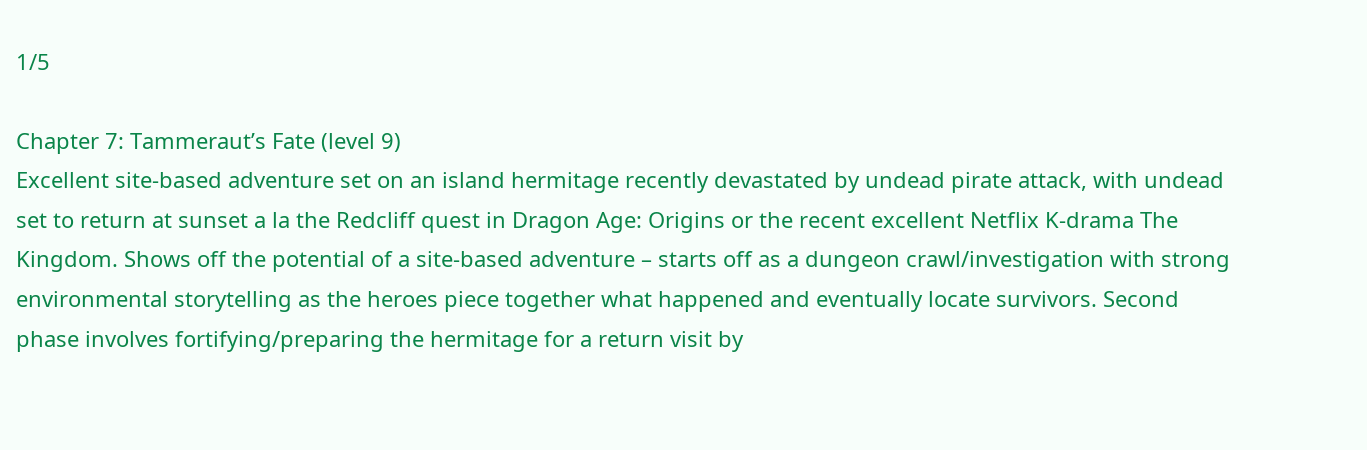1/5

Chapter 7: Tammeraut’s Fate (level 9)
Excellent site-based adventure set on an island hermitage recently devastated by undead pirate attack, with undead set to return at sunset a la the Redcliff quest in Dragon Age: Origins or the recent excellent Netflix K-drama The Kingdom. Shows off the potential of a site-based adventure – starts off as a dungeon crawl/investigation with strong environmental storytelling as the heroes piece together what happened and eventually locate survivors. Second phase involves fortifying/preparing the hermitage for a return visit by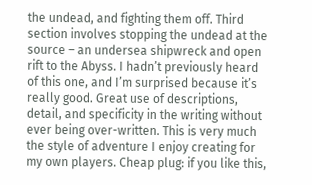the undead, and fighting them off. Third section involves stopping the undead at the source – an undersea shipwreck and open rift to the Abyss. I hadn’t previously heard of this one, and I’m surprised because it’s really good. Great use of descriptions, detail, and specificity in the writing without ever being over-written. This is very much the style of adventure I enjoy creating for my own players. Cheap plug: if you like this,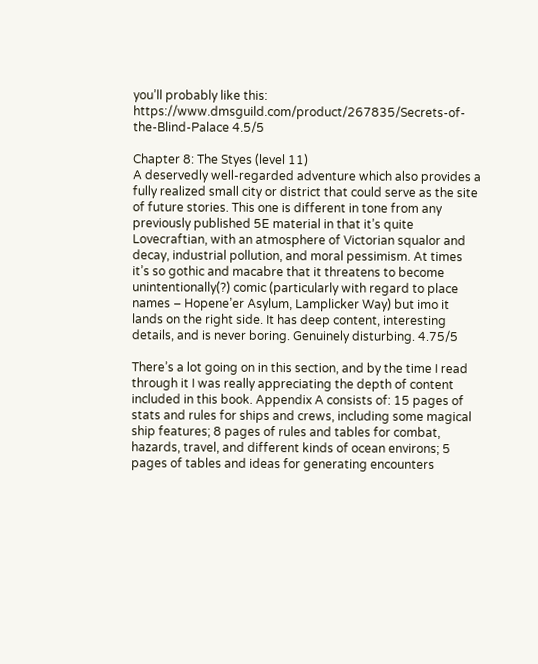you’ll probably like this: https://www.dmsguild.com/product/267835/Secrets-of-the-Blind-Palace 4.5/5

Chapter 8: The Styes (level 11)
A deservedly well-regarded adventure which also provides a fully realized small city or district that could serve as the site of future stories. This one is different in tone from any previously published 5E material in that it’s quite Lovecraftian, with an atmosphere of Victorian squalor and decay, industrial pollution, and moral pessimism. At times it’s so gothic and macabre that it threatens to become unintentionally(?) comic (particularly with regard to place names – Hopene’er Asylum, Lamplicker Way) but imo it lands on the right side. It has deep content, interesting details, and is never boring. Genuinely disturbing. 4.75/5

There’s a lot going on in this section, and by the time I read through it I was really appreciating the depth of content included in this book. Appendix A consists of: 15 pages of stats and rules for ships and crews, including some magical ship features; 8 pages of rules and tables for combat, hazards, travel, and different kinds of ocean environs; 5 pages of tables and ideas for generating encounters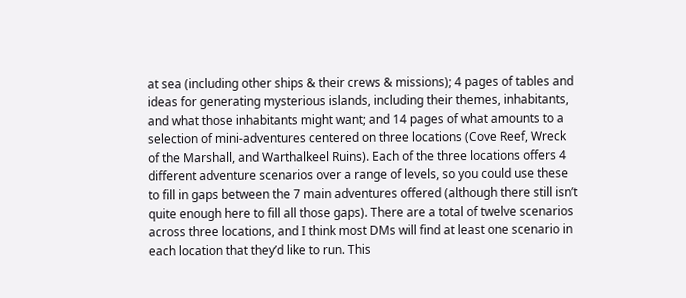at sea (including other ships & their crews & missions); 4 pages of tables and ideas for generating mysterious islands, including their themes, inhabitants, and what those inhabitants might want; and 14 pages of what amounts to a selection of mini-adventures centered on three locations (Cove Reef, Wreck of the Marshall, and Warthalkeel Ruins). Each of the three locations offers 4 different adventure scenarios over a range of levels, so you could use these to fill in gaps between the 7 main adventures offered (although there still isn’t quite enough here to fill all those gaps). There are a total of twelve scenarios across three locations, and I think most DMs will find at least one scenario in each location that they’d like to run. This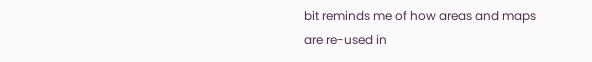bit reminds me of how areas and maps are re-used in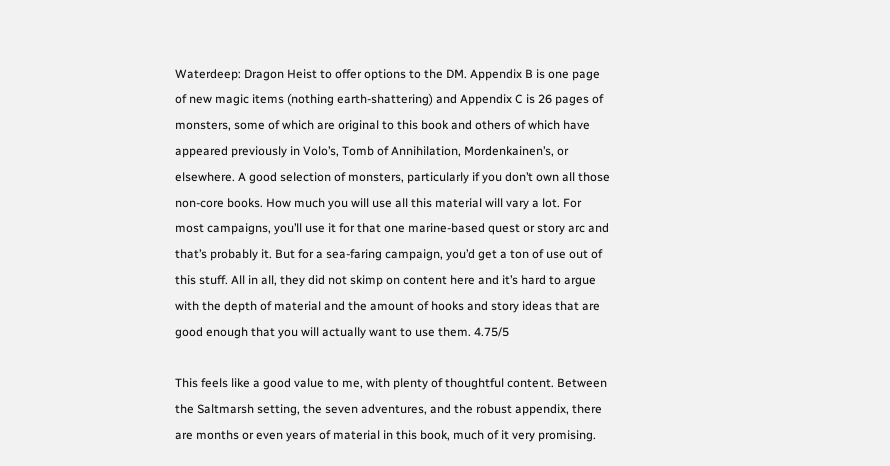Waterdeep: Dragon Heist to offer options to the DM. Appendix B is one page of new magic items (nothing earth-shattering) and Appendix C is 26 pages of monsters, some of which are original to this book and others of which have appeared previously in Volo’s, Tomb of Annihilation, Mordenkainen’s, or elsewhere. A good selection of monsters, particularly if you don’t own all those non-core books. How much you will use all this material will vary a lot. For most campaigns, you’ll use it for that one marine-based quest or story arc and that’s probably it. But for a sea-faring campaign, you’d get a ton of use out of this stuff. All in all, they did not skimp on content here and it’s hard to argue with the depth of material and the amount of hooks and story ideas that are good enough that you will actually want to use them. 4.75/5

This feels like a good value to me, with plenty of thoughtful content. Between the Saltmarsh setting, the seven adventures, and the robust appendix, there are months or even years of material in this book, much of it very promising.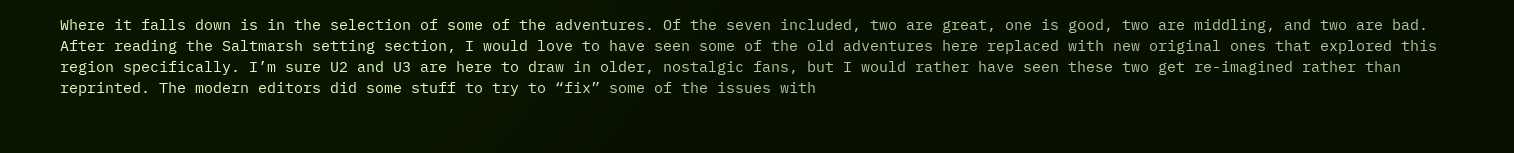Where it falls down is in the selection of some of the adventures. Of the seven included, two are great, one is good, two are middling, and two are bad. After reading the Saltmarsh setting section, I would love to have seen some of the old adventures here replaced with new original ones that explored this region specifically. I’m sure U2 and U3 are here to draw in older, nostalgic fans, but I would rather have seen these two get re-imagined rather than reprinted. The modern editors did some stuff to try to “fix” some of the issues with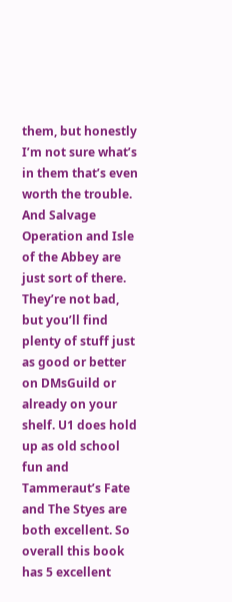them, but honestly I’m not sure what’s in them that’s even worth the trouble. And Salvage Operation and Isle of the Abbey are just sort of there. They’re not bad, but you’ll find plenty of stuff just as good or better on DMsGuild or already on your shelf. U1 does hold up as old school fun and Tammeraut’s Fate and The Styes are both excellent. So overall this book has 5 excellent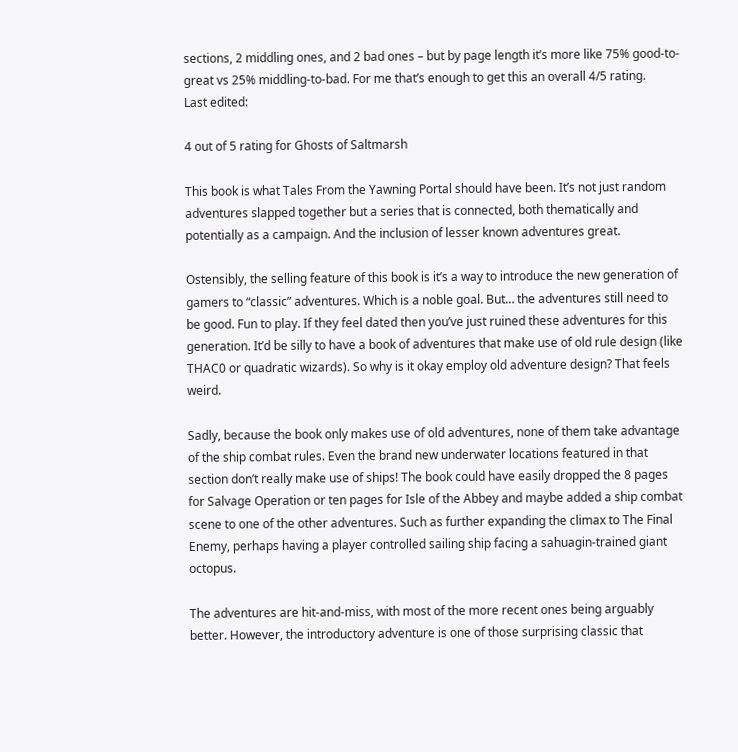sections, 2 middling ones, and 2 bad ones – but by page length it’s more like 75% good-to-great vs 25% middling-to-bad. For me that’s enough to get this an overall 4/5 rating.
Last edited:

4 out of 5 rating for Ghosts of Saltmarsh

This book is what Tales From the Yawning Portal should have been. It’s not just random adventures slapped together but a series that is connected, both thematically and potentially as a campaign. And the inclusion of lesser known adventures great.

Ostensibly, the selling feature of this book is it’s a way to introduce the new generation of gamers to “classic” adventures. Which is a noble goal. But… the adventures still need to be good. Fun to play. If they feel dated then you’ve just ruined these adventures for this generation. It’d be silly to have a book of adventures that make use of old rule design (like THAC0 or quadratic wizards). So why is it okay employ old adventure design? That feels weird.

Sadly, because the book only makes use of old adventures, none of them take advantage of the ship combat rules. Even the brand new underwater locations featured in that section don’t really make use of ships! The book could have easily dropped the 8 pages for Salvage Operation or ten pages for Isle of the Abbey and maybe added a ship combat scene to one of the other adventures. Such as further expanding the climax to The Final Enemy, perhaps having a player controlled sailing ship facing a sahuagin-trained giant octopus.

The adventures are hit-and-miss, with most of the more recent ones being arguably better. However, the introductory adventure is one of those surprising classic that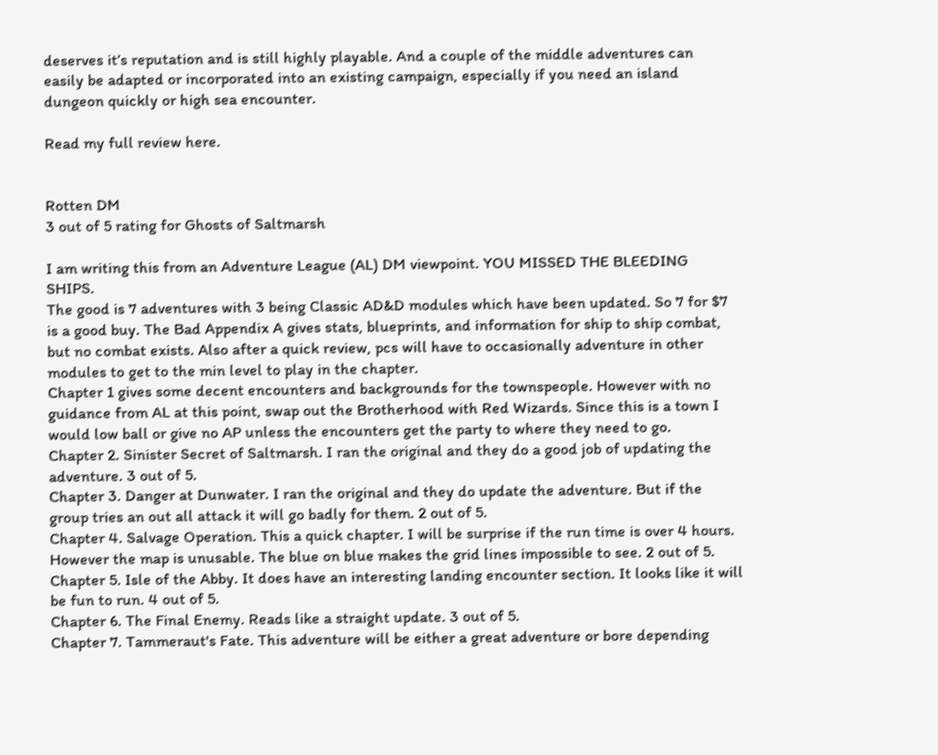deserves it’s reputation and is still highly playable. And a couple of the middle adventures can easily be adapted or incorporated into an existing campaign, especially if you need an island dungeon quickly or high sea encounter.

Read my full review here.


Rotten DM
3 out of 5 rating for Ghosts of Saltmarsh

I am writing this from an Adventure League (AL) DM viewpoint. YOU MISSED THE BLEEDING SHIPS.
The good is 7 adventures with 3 being Classic AD&D modules which have been updated. So 7 for $7 is a good buy. The Bad Appendix A gives stats, blueprints, and information for ship to ship combat, but no combat exists. Also after a quick review, pcs will have to occasionally adventure in other modules to get to the min level to play in the chapter.
Chapter 1 gives some decent encounters and backgrounds for the townspeople. However with no guidance from AL at this point, swap out the Brotherhood with Red Wizards. Since this is a town I would low ball or give no AP unless the encounters get the party to where they need to go.
Chapter 2. Sinister Secret of Saltmarsh. I ran the original and they do a good job of updating the adventure. 3 out of 5.
Chapter 3. Danger at Dunwater. I ran the original and they do update the adventure. But if the group tries an out all attack it will go badly for them. 2 out of 5.
Chapter 4. Salvage Operation. This a quick chapter. I will be surprise if the run time is over 4 hours. However the map is unusable. The blue on blue makes the grid lines impossible to see. 2 out of 5.
Chapter 5. Isle of the Abby. It does have an interesting landing encounter section. It looks like it will be fun to run. 4 out of 5.
Chapter 6. The Final Enemy. Reads like a straight update. 3 out of 5.
Chapter 7. Tammeraut's Fate. This adventure will be either a great adventure or bore depending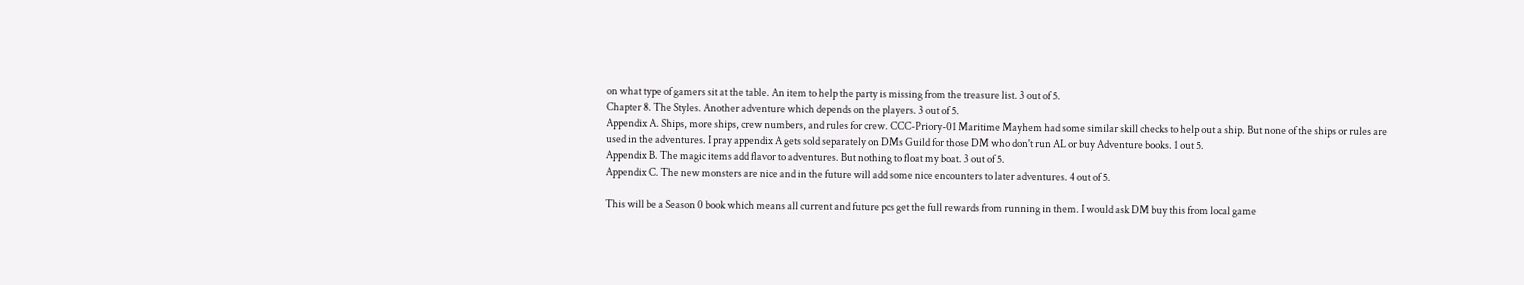on what type of gamers sit at the table. An item to help the party is missing from the treasure list. 3 out of 5.
Chapter 8. The Styles. Another adventure which depends on the players. 3 out of 5.
Appendix A. Ships, more ships, crew numbers, and rules for crew. CCC-Priory-01 Maritime Mayhem had some similar skill checks to help out a ship. But none of the ships or rules are used in the adventures. I pray appendix A gets sold separately on DMs Guild for those DM who don't run AL or buy Adventure books. 1 out 5.
Appendix B. The magic items add flavor to adventures. But nothing to float my boat. 3 out of 5.
Appendix C. The new monsters are nice and in the future will add some nice encounters to later adventures. 4 out of 5.

This will be a Season 0 book which means all current and future pcs get the full rewards from running in them. I would ask DM buy this from local game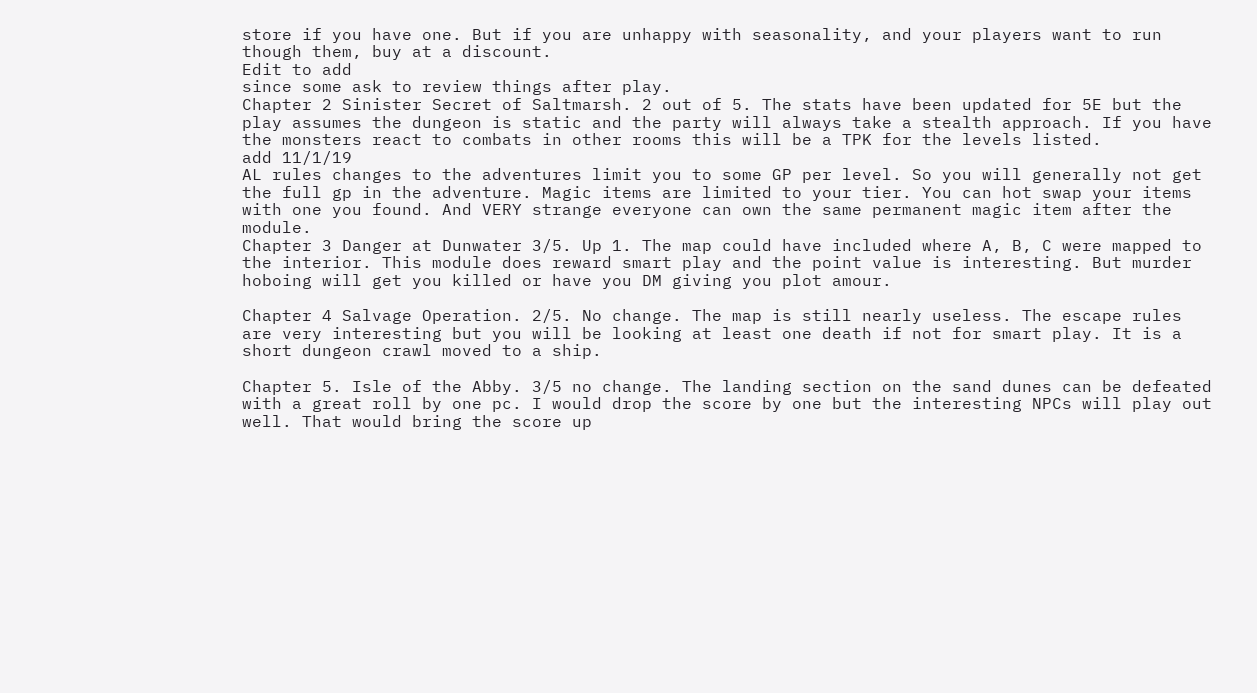store if you have one. But if you are unhappy with seasonality, and your players want to run though them, buy at a discount.
Edit to add
since some ask to review things after play.
Chapter 2 Sinister Secret of Saltmarsh. 2 out of 5. The stats have been updated for 5E but the play assumes the dungeon is static and the party will always take a stealth approach. If you have the monsters react to combats in other rooms this will be a TPK for the levels listed.
add 11/1/19
AL rules changes to the adventures limit you to some GP per level. So you will generally not get the full gp in the adventure. Magic items are limited to your tier. You can hot swap your items with one you found. And VERY strange everyone can own the same permanent magic item after the module.
Chapter 3 Danger at Dunwater 3/5. Up 1. The map could have included where A, B, C were mapped to the interior. This module does reward smart play and the point value is interesting. But murder hoboing will get you killed or have you DM giving you plot amour.

Chapter 4 Salvage Operation. 2/5. No change. The map is still nearly useless. The escape rules are very interesting but you will be looking at least one death if not for smart play. It is a short dungeon crawl moved to a ship.

Chapter 5. Isle of the Abby. 3/5 no change. The landing section on the sand dunes can be defeated with a great roll by one pc. I would drop the score by one but the interesting NPCs will play out well. That would bring the score up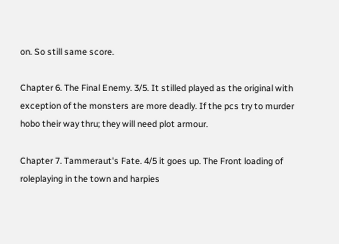on. So still same score.

Chapter 6. The Final Enemy. 3/5. It stilled played as the original with exception of the monsters are more deadly. If the pcs try to murder hobo their way thru; they will need plot armour.

Chapter 7. Tammeraut's Fate. 4/5 it goes up. The Front loading of roleplaying in the town and harpies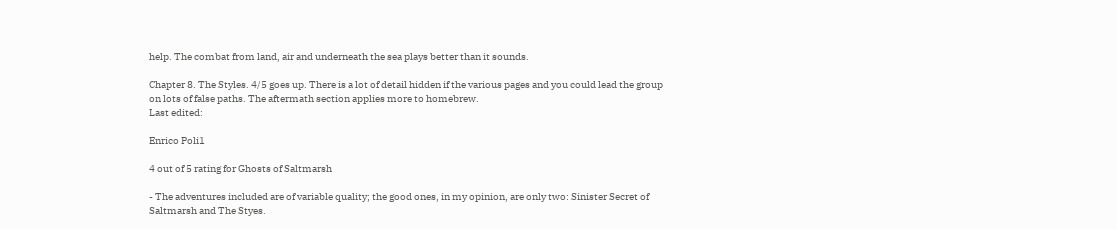help. The combat from land, air and underneath the sea plays better than it sounds.

Chapter 8. The Styles. 4/5 goes up. There is a lot of detail hidden if the various pages and you could lead the group on lots of false paths. The aftermath section applies more to homebrew.
Last edited:

Enrico Poli1

4 out of 5 rating for Ghosts of Saltmarsh

- The adventures included are of variable quality; the good ones, in my opinion, are only two: Sinister Secret of Saltmarsh and The Styes.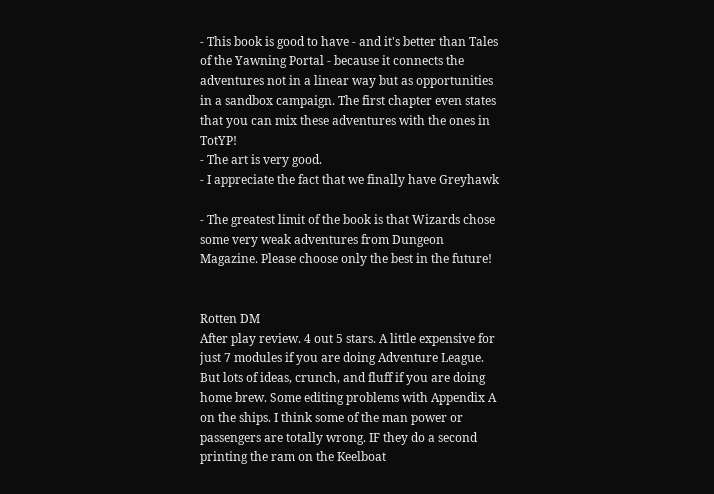- This book is good to have - and it's better than Tales of the Yawning Portal - because it connects the adventures not in a linear way but as opportunities in a sandbox campaign. The first chapter even states that you can mix these adventures with the ones in TotYP!
- The art is very good.
- I appreciate the fact that we finally have Greyhawk

- The greatest limit of the book is that Wizards chose some very weak adventures from Dungeon Magazine. Please choose only the best in the future!


Rotten DM
After play review. 4 out 5 stars. A little expensive for just 7 modules if you are doing Adventure League. But lots of ideas, crunch, and fluff if you are doing home brew. Some editing problems with Appendix A on the ships. I think some of the man power or passengers are totally wrong. IF they do a second printing the ram on the Keelboat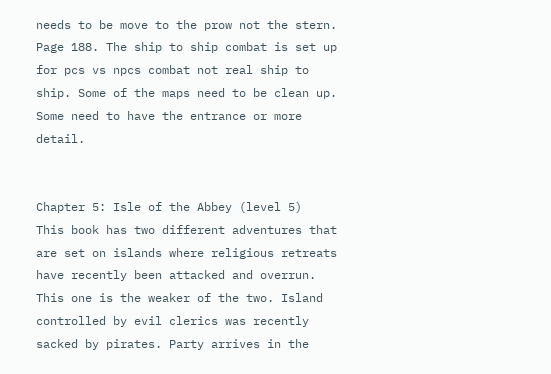needs to be move to the prow not the stern. Page 188. The ship to ship combat is set up for pcs vs npcs combat not real ship to ship. Some of the maps need to be clean up. Some need to have the entrance or more detail.


Chapter 5: Isle of the Abbey (level 5)
This book has two different adventures that are set on islands where religious retreats have recently been attacked and overrun. This one is the weaker of the two. Island controlled by evil clerics was recently sacked by pirates. Party arrives in the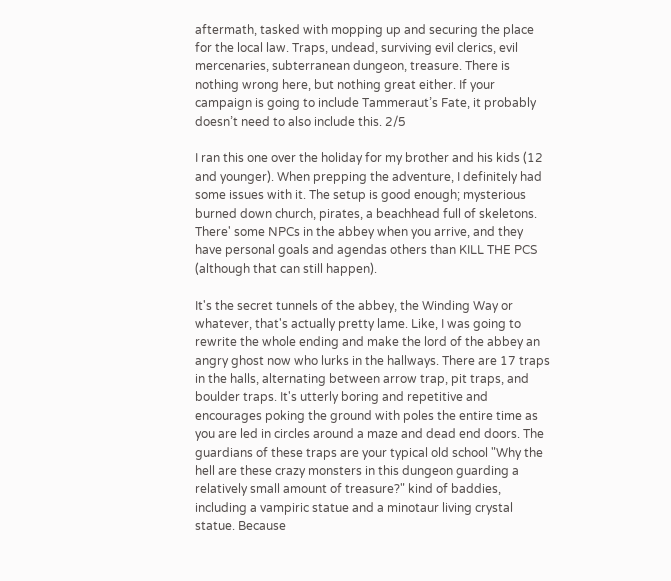aftermath, tasked with mopping up and securing the place for the local law. Traps, undead, surviving evil clerics, evil mercenaries, subterranean dungeon, treasure. There is nothing wrong here, but nothing great either. If your campaign is going to include Tammeraut’s Fate, it probably doesn’t need to also include this. 2/5

I ran this one over the holiday for my brother and his kids (12 and younger). When prepping the adventure, I definitely had some issues with it. The setup is good enough; mysterious burned down church, pirates, a beachhead full of skeletons. There' some NPCs in the abbey when you arrive, and they have personal goals and agendas others than KILL THE PCS (although that can still happen).

It's the secret tunnels of the abbey, the Winding Way or whatever, that's actually pretty lame. Like, I was going to rewrite the whole ending and make the lord of the abbey an angry ghost now who lurks in the hallways. There are 17 traps in the halls, alternating between arrow trap, pit traps, and boulder traps. It's utterly boring and repetitive and encourages poking the ground with poles the entire time as you are led in circles around a maze and dead end doors. The guardians of these traps are your typical old school "Why the hell are these crazy monsters in this dungeon guarding a relatively small amount of treasure?" kind of baddies, including a vampiric statue and a minotaur living crystal statue. Because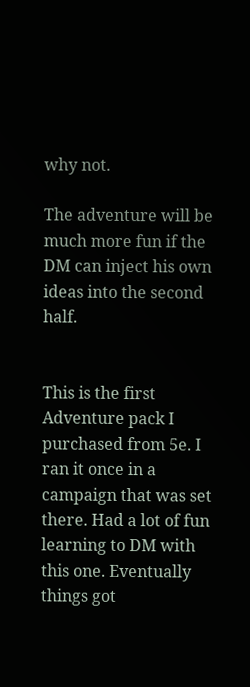why not.

The adventure will be much more fun if the DM can inject his own ideas into the second half.


This is the first Adventure pack I purchased from 5e. I ran it once in a campaign that was set there. Had a lot of fun learning to DM with this one. Eventually things got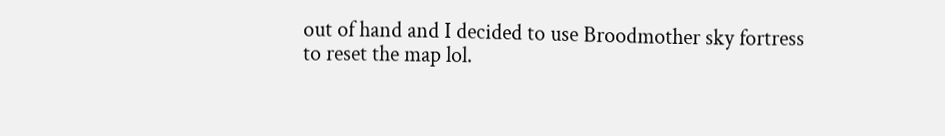out of hand and I decided to use Broodmother sky fortress to reset the map lol.